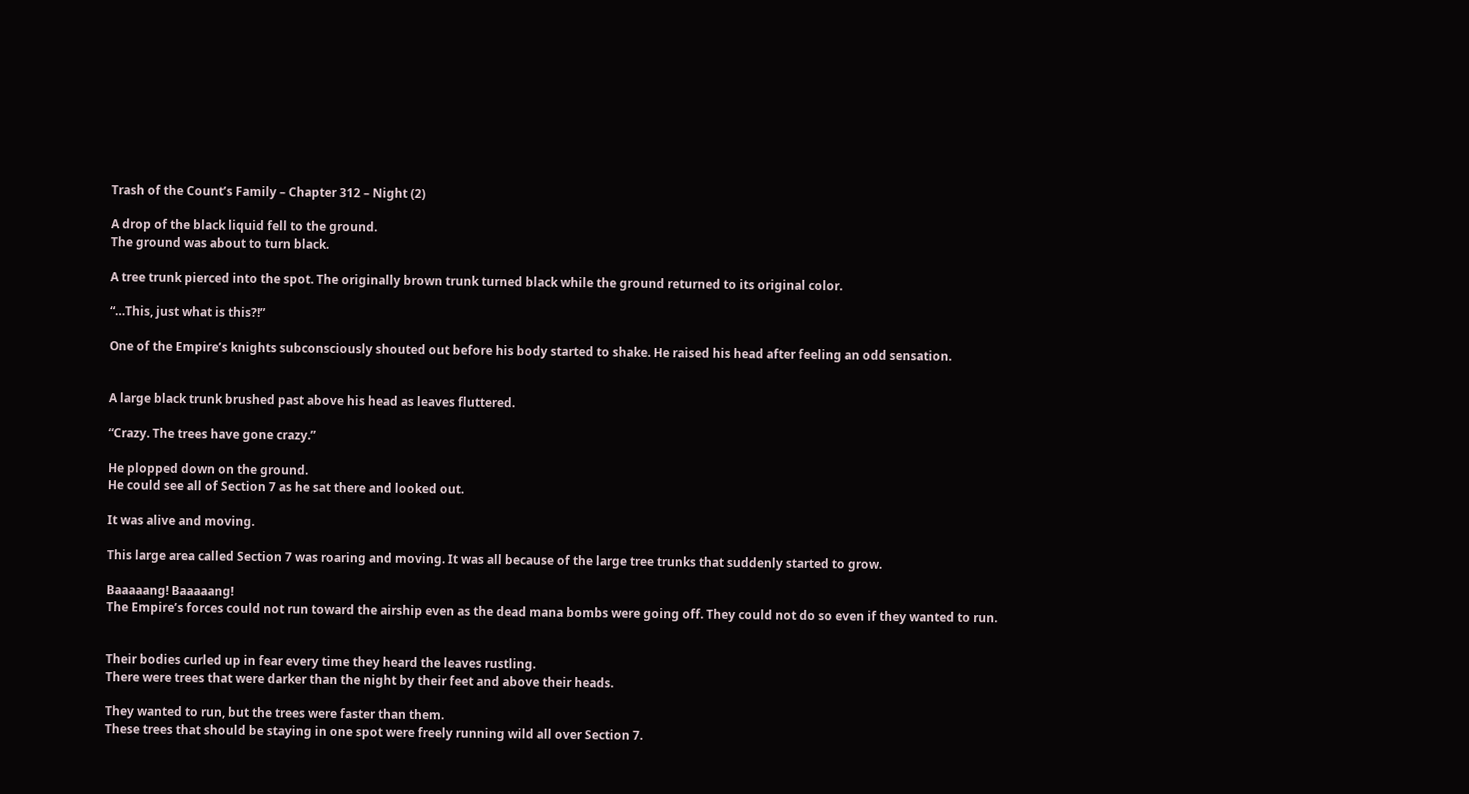Trash of the Count’s Family – Chapter 312 – Night (2)

A drop of the black liquid fell to the ground.
The ground was about to turn black.

A tree trunk pierced into the spot. The originally brown trunk turned black while the ground returned to its original color.

“…This, just what is this?!”

One of the Empire’s knights subconsciously shouted out before his body started to shake. He raised his head after feeling an odd sensation.


A large black trunk brushed past above his head as leaves fluttered.

“Crazy. The trees have gone crazy.”

He plopped down on the ground.
He could see all of Section 7 as he sat there and looked out.

It was alive and moving.

This large area called Section 7 was roaring and moving. It was all because of the large tree trunks that suddenly started to grow.

Baaaaang! Baaaaang!
The Empire’s forces could not run toward the airship even as the dead mana bombs were going off. They could not do so even if they wanted to run.


Their bodies curled up in fear every time they heard the leaves rustling.
There were trees that were darker than the night by their feet and above their heads.

They wanted to run, but the trees were faster than them.
These trees that should be staying in one spot were freely running wild all over Section 7.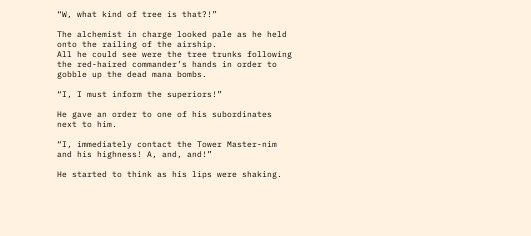“W, what kind of tree is that?!”

The alchemist in charge looked pale as he held onto the railing of the airship.
All he could see were the tree trunks following the red-haired commander’s hands in order to gobble up the dead mana bombs.

“I, I must inform the superiors!”

He gave an order to one of his subordinates next to him.

“I, immediately contact the Tower Master-nim and his highness! A, and, and!”

He started to think as his lips were shaking.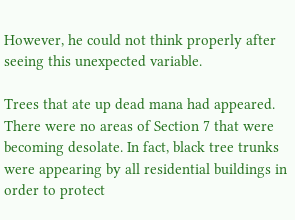However, he could not think properly after seeing this unexpected variable.

Trees that ate up dead mana had appeared.
There were no areas of Section 7 that were becoming desolate. In fact, black tree trunks were appearing by all residential buildings in order to protect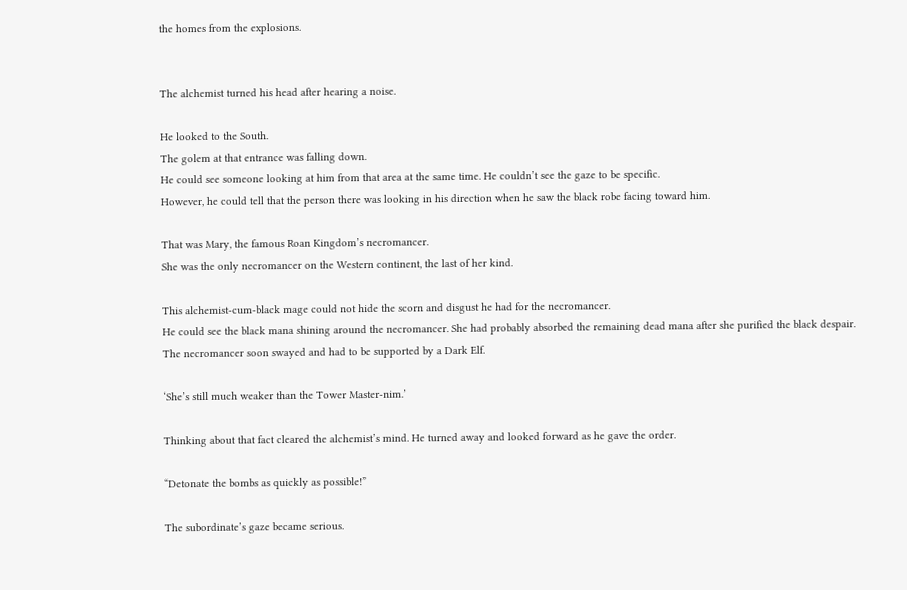the homes from the explosions.


The alchemist turned his head after hearing a noise.

He looked to the South.
The golem at that entrance was falling down.
He could see someone looking at him from that area at the same time. He couldn’t see the gaze to be specific.
However, he could tell that the person there was looking in his direction when he saw the black robe facing toward him.

That was Mary, the famous Roan Kingdom’s necromancer.
She was the only necromancer on the Western continent, the last of her kind.

This alchemist-cum-black mage could not hide the scorn and disgust he had for the necromancer.
He could see the black mana shining around the necromancer. She had probably absorbed the remaining dead mana after she purified the black despair.
The necromancer soon swayed and had to be supported by a Dark Elf.

‘She’s still much weaker than the Tower Master-nim.’

Thinking about that fact cleared the alchemist’s mind. He turned away and looked forward as he gave the order.

“Detonate the bombs as quickly as possible!”

The subordinate’s gaze became serious.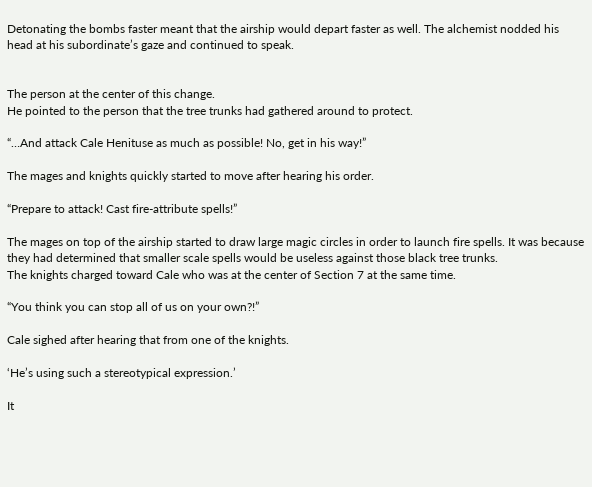Detonating the bombs faster meant that the airship would depart faster as well. The alchemist nodded his head at his subordinate’s gaze and continued to speak.


The person at the center of this change.
He pointed to the person that the tree trunks had gathered around to protect.

“…And attack Cale Henituse as much as possible! No, get in his way!”

The mages and knights quickly started to move after hearing his order.

“Prepare to attack! Cast fire-attribute spells!”

The mages on top of the airship started to draw large magic circles in order to launch fire spells. It was because they had determined that smaller scale spells would be useless against those black tree trunks.
The knights charged toward Cale who was at the center of Section 7 at the same time.

“You think you can stop all of us on your own?!”

Cale sighed after hearing that from one of the knights.

‘He’s using such a stereotypical expression.’

It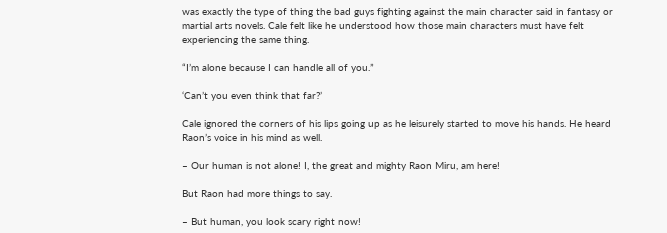was exactly the type of thing the bad guys fighting against the main character said in fantasy or martial arts novels. Cale felt like he understood how those main characters must have felt experiencing the same thing.

“I’m alone because I can handle all of you.”

‘Can’t you even think that far?’

Cale ignored the corners of his lips going up as he leisurely started to move his hands. He heard Raon’s voice in his mind as well.

– Our human is not alone! I, the great and mighty Raon Miru, am here!

But Raon had more things to say.

– But human, you look scary right now!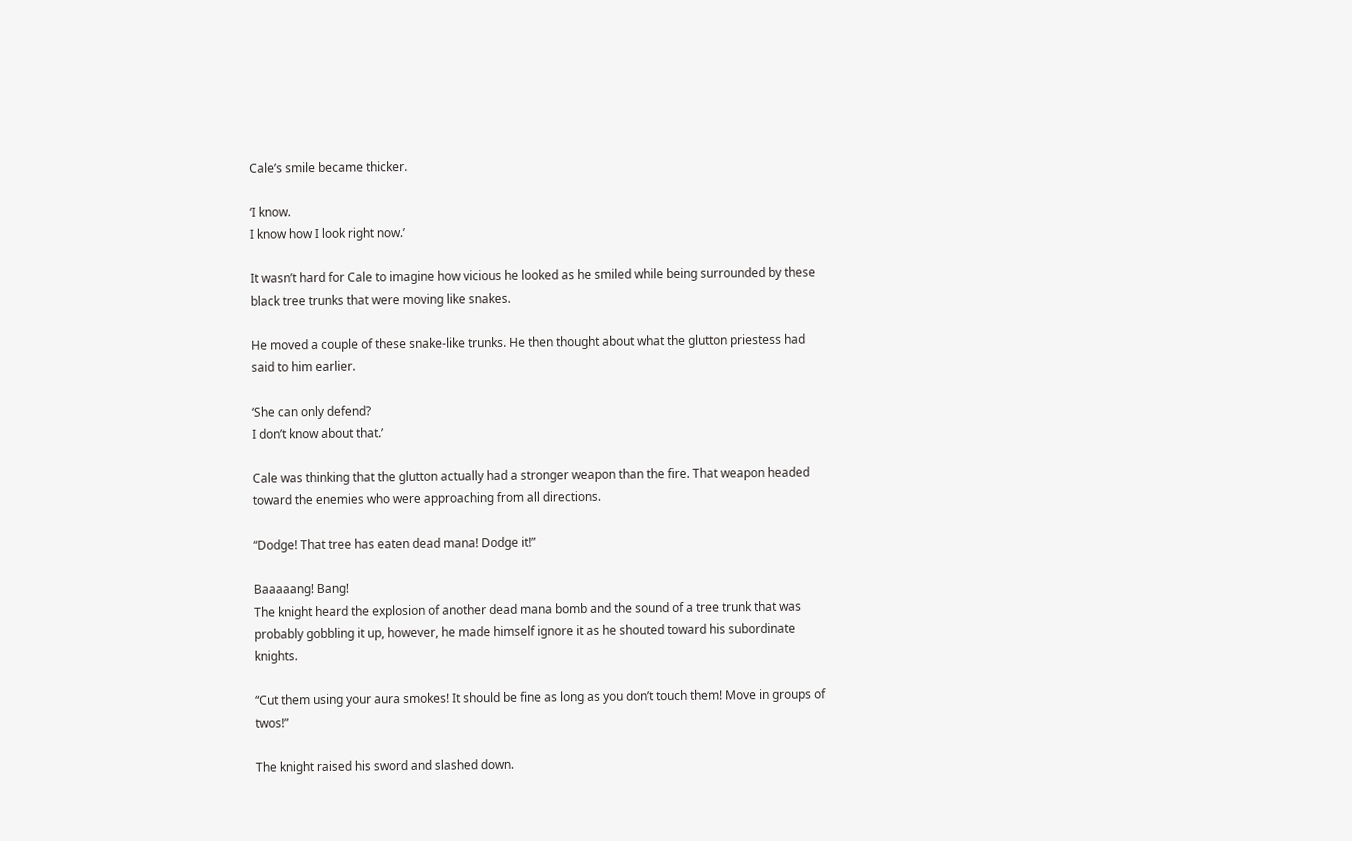Cale’s smile became thicker.

‘I know.
I know how I look right now.’

It wasn’t hard for Cale to imagine how vicious he looked as he smiled while being surrounded by these black tree trunks that were moving like snakes.

He moved a couple of these snake-like trunks. He then thought about what the glutton priestess had said to him earlier.

‘She can only defend?
I don’t know about that.’

Cale was thinking that the glutton actually had a stronger weapon than the fire. That weapon headed toward the enemies who were approaching from all directions.

“Dodge! That tree has eaten dead mana! Dodge it!”

Baaaaang! Bang!
The knight heard the explosion of another dead mana bomb and the sound of a tree trunk that was probably gobbling it up, however, he made himself ignore it as he shouted toward his subordinate knights.

“Cut them using your aura smokes! It should be fine as long as you don’t touch them! Move in groups of twos!”

The knight raised his sword and slashed down.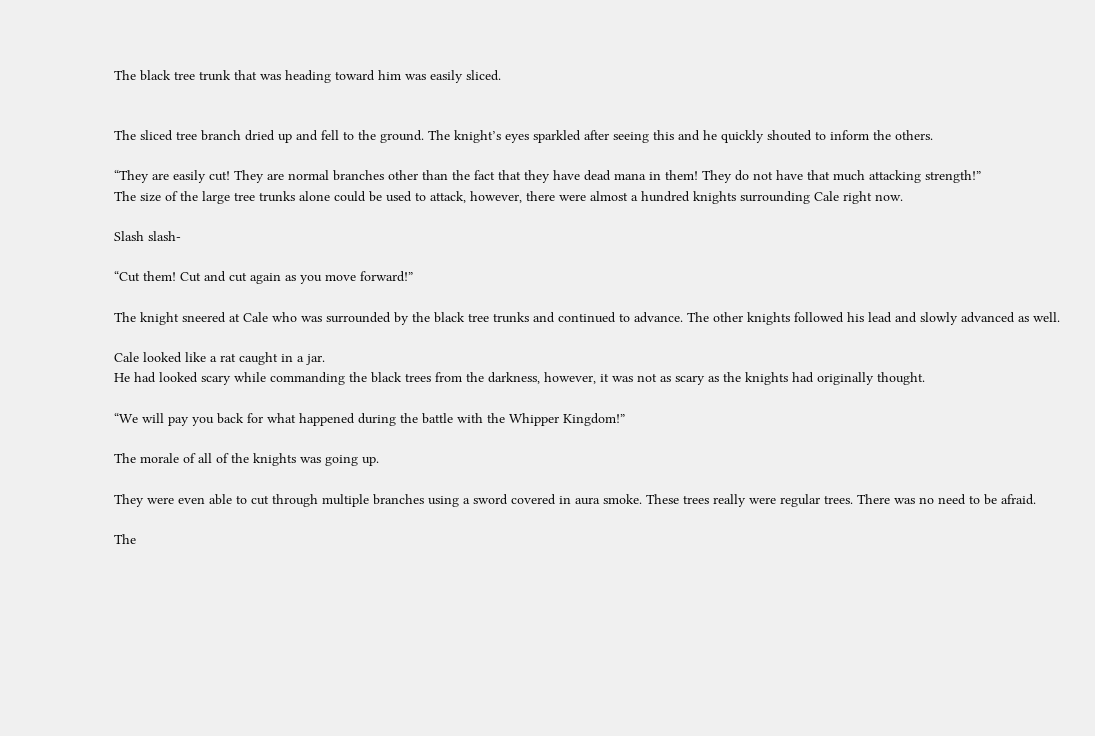The black tree trunk that was heading toward him was easily sliced.


The sliced tree branch dried up and fell to the ground. The knight’s eyes sparkled after seeing this and he quickly shouted to inform the others.

“They are easily cut! They are normal branches other than the fact that they have dead mana in them! They do not have that much attacking strength!”
The size of the large tree trunks alone could be used to attack, however, there were almost a hundred knights surrounding Cale right now.

Slash slash-

“Cut them! Cut and cut again as you move forward!”

The knight sneered at Cale who was surrounded by the black tree trunks and continued to advance. The other knights followed his lead and slowly advanced as well.

Cale looked like a rat caught in a jar.
He had looked scary while commanding the black trees from the darkness, however, it was not as scary as the knights had originally thought.

“We will pay you back for what happened during the battle with the Whipper Kingdom!”

The morale of all of the knights was going up.

They were even able to cut through multiple branches using a sword covered in aura smoke. These trees really were regular trees. There was no need to be afraid.

The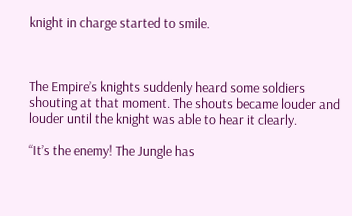knight in charge started to smile.



The Empire’s knights suddenly heard some soldiers shouting at that moment. The shouts became louder and louder until the knight was able to hear it clearly.

“It’s the enemy! The Jungle has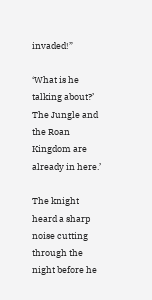invaded!”

‘What is he talking about?’
The Jungle and the Roan Kingdom are already in here.’

The knight heard a sharp noise cutting through the night before he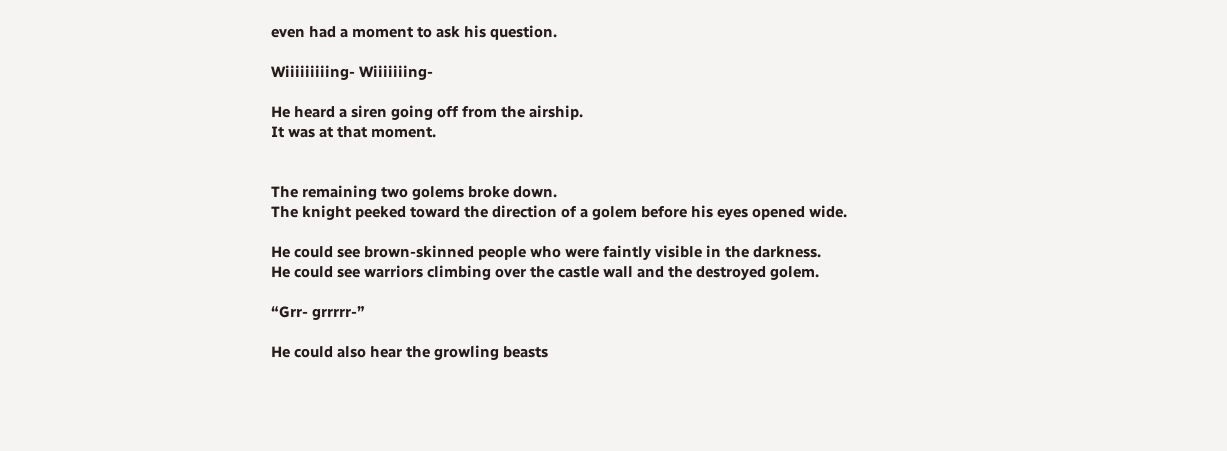even had a moment to ask his question.

Wiiiiiiiiing- Wiiiiiiing-

He heard a siren going off from the airship.
It was at that moment.


The remaining two golems broke down.
The knight peeked toward the direction of a golem before his eyes opened wide.

He could see brown-skinned people who were faintly visible in the darkness.
He could see warriors climbing over the castle wall and the destroyed golem.

“Grr- grrrrr-”

He could also hear the growling beasts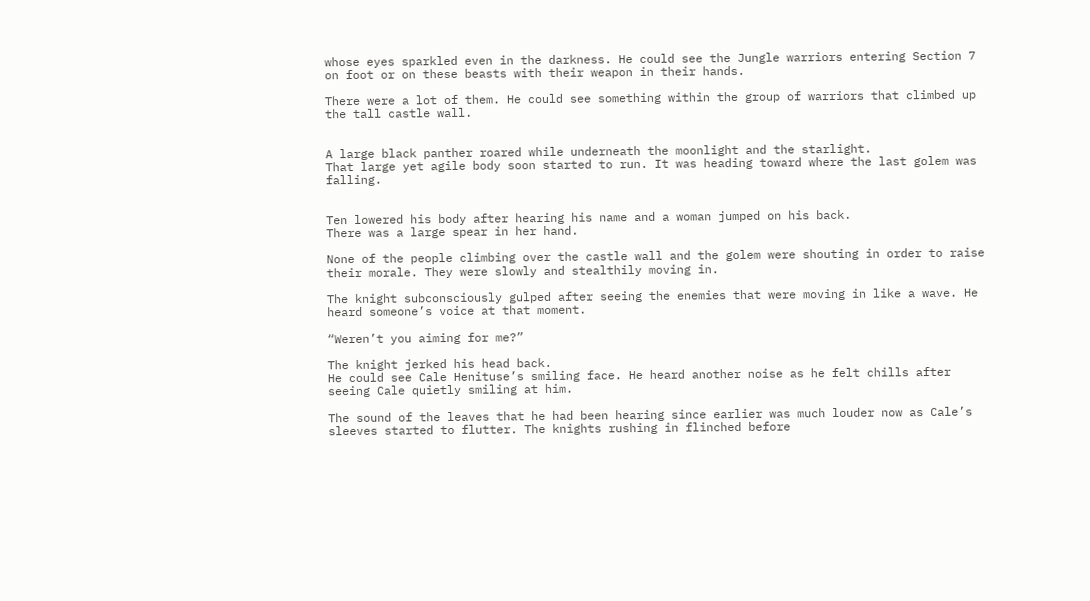whose eyes sparkled even in the darkness. He could see the Jungle warriors entering Section 7 on foot or on these beasts with their weapon in their hands.

There were a lot of them. He could see something within the group of warriors that climbed up the tall castle wall.


A large black panther roared while underneath the moonlight and the starlight.
That large yet agile body soon started to run. It was heading toward where the last golem was falling.


Ten lowered his body after hearing his name and a woman jumped on his back.
There was a large spear in her hand.

None of the people climbing over the castle wall and the golem were shouting in order to raise their morale. They were slowly and stealthily moving in.

The knight subconsciously gulped after seeing the enemies that were moving in like a wave. He heard someone’s voice at that moment.

“Weren’t you aiming for me?”

The knight jerked his head back.
He could see Cale Henituse’s smiling face. He heard another noise as he felt chills after seeing Cale quietly smiling at him.

The sound of the leaves that he had been hearing since earlier was much louder now as Cale’s sleeves started to flutter. The knights rushing in flinched before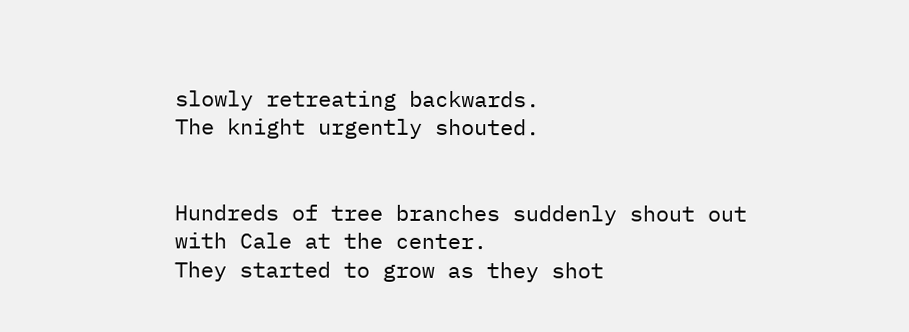slowly retreating backwards.
The knight urgently shouted.


Hundreds of tree branches suddenly shout out with Cale at the center.
They started to grow as they shot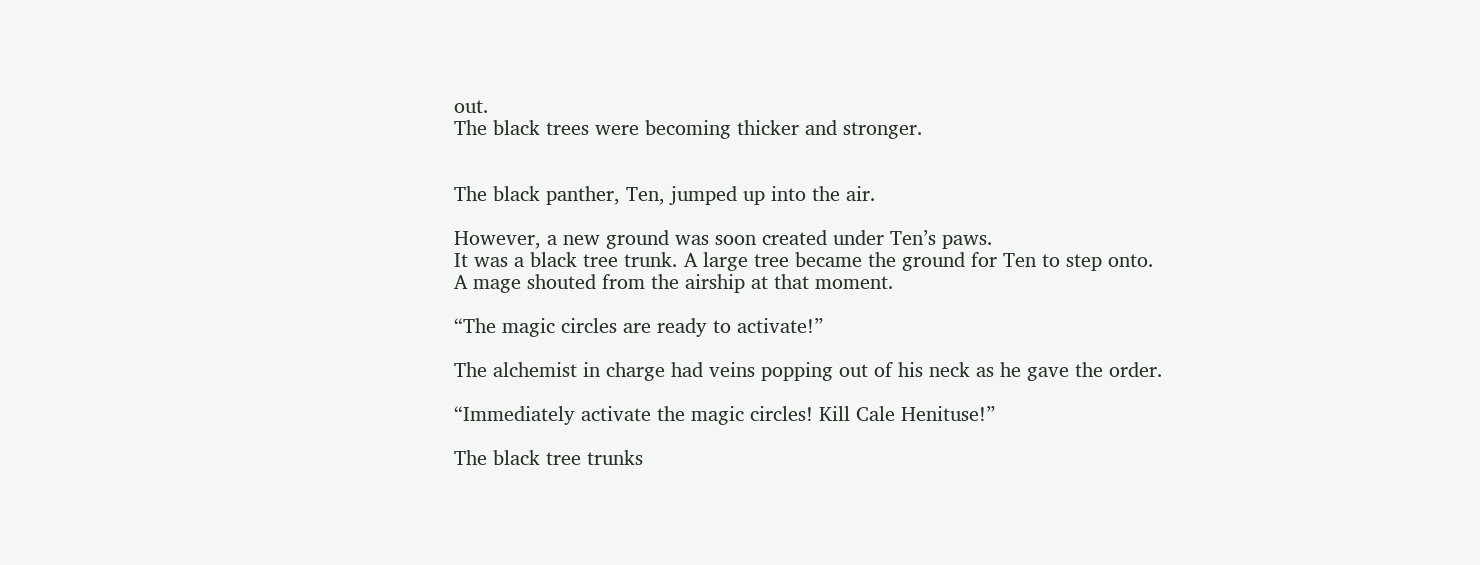out.
The black trees were becoming thicker and stronger.


The black panther, Ten, jumped up into the air.

However, a new ground was soon created under Ten’s paws.
It was a black tree trunk. A large tree became the ground for Ten to step onto.
A mage shouted from the airship at that moment.

“The magic circles are ready to activate!”

The alchemist in charge had veins popping out of his neck as he gave the order.

“Immediately activate the magic circles! Kill Cale Henituse!”

The black tree trunks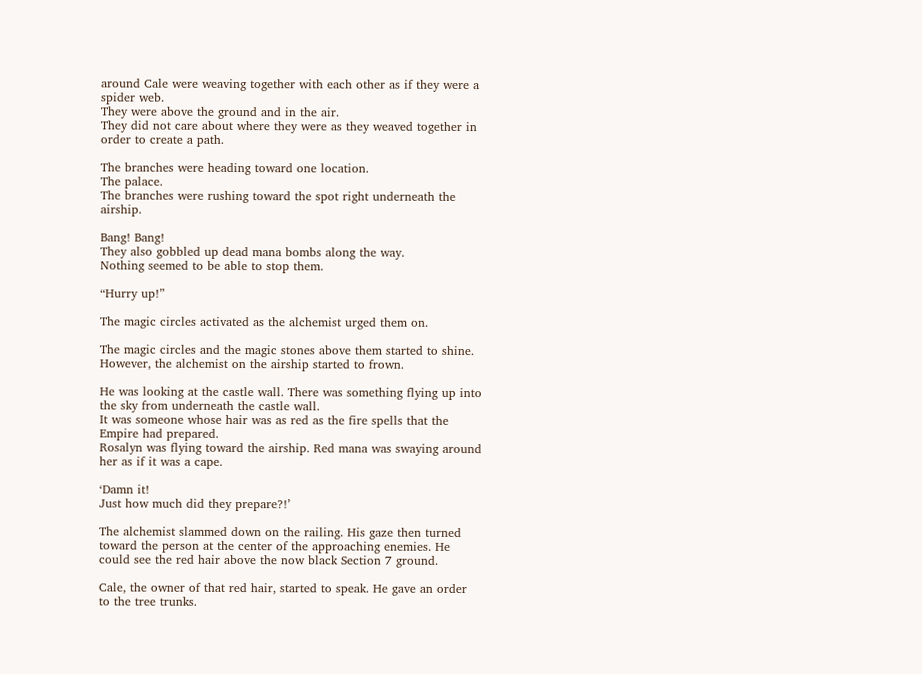around Cale were weaving together with each other as if they were a spider web.
They were above the ground and in the air.
They did not care about where they were as they weaved together in order to create a path.

The branches were heading toward one location.
The palace.
The branches were rushing toward the spot right underneath the airship.

Bang! Bang!
They also gobbled up dead mana bombs along the way.
Nothing seemed to be able to stop them.

“Hurry up!”

The magic circles activated as the alchemist urged them on.

The magic circles and the magic stones above them started to shine.
However, the alchemist on the airship started to frown.

He was looking at the castle wall. There was something flying up into the sky from underneath the castle wall.
It was someone whose hair was as red as the fire spells that the Empire had prepared.
Rosalyn was flying toward the airship. Red mana was swaying around her as if it was a cape.

‘Damn it!
Just how much did they prepare?!’

The alchemist slammed down on the railing. His gaze then turned toward the person at the center of the approaching enemies. He could see the red hair above the now black Section 7 ground.

Cale, the owner of that red hair, started to speak. He gave an order to the tree trunks.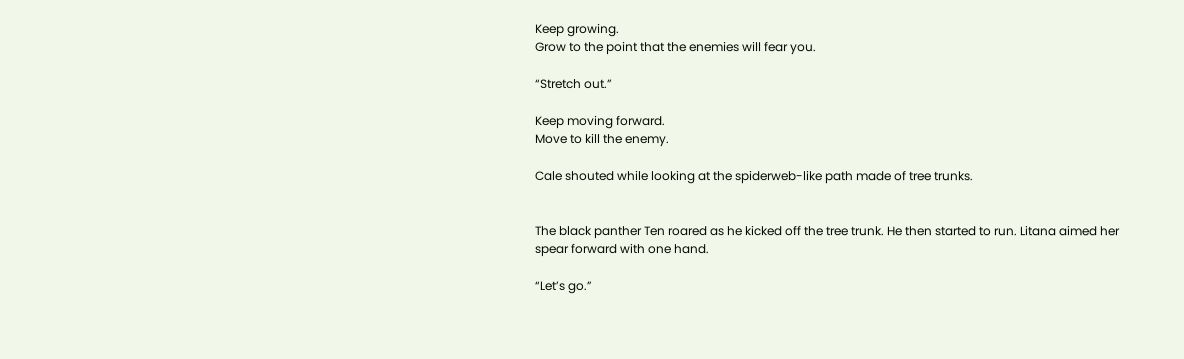Keep growing.
Grow to the point that the enemies will fear you.

“Stretch out.”

Keep moving forward.
Move to kill the enemy.

Cale shouted while looking at the spiderweb-like path made of tree trunks.


The black panther Ten roared as he kicked off the tree trunk. He then started to run. Litana aimed her spear forward with one hand.

“Let’s go.”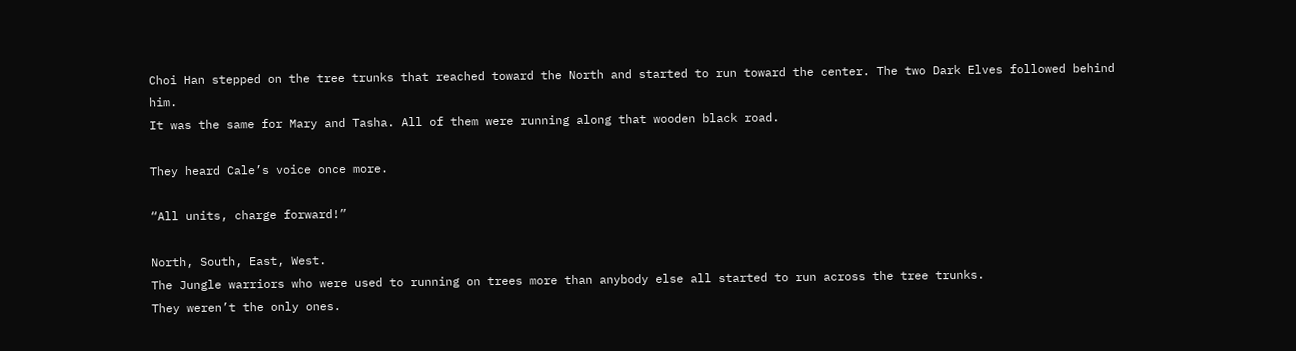Choi Han stepped on the tree trunks that reached toward the North and started to run toward the center. The two Dark Elves followed behind him.
It was the same for Mary and Tasha. All of them were running along that wooden black road.

They heard Cale’s voice once more.

“All units, charge forward!”

North, South, East, West.
The Jungle warriors who were used to running on trees more than anybody else all started to run across the tree trunks.
They weren’t the only ones.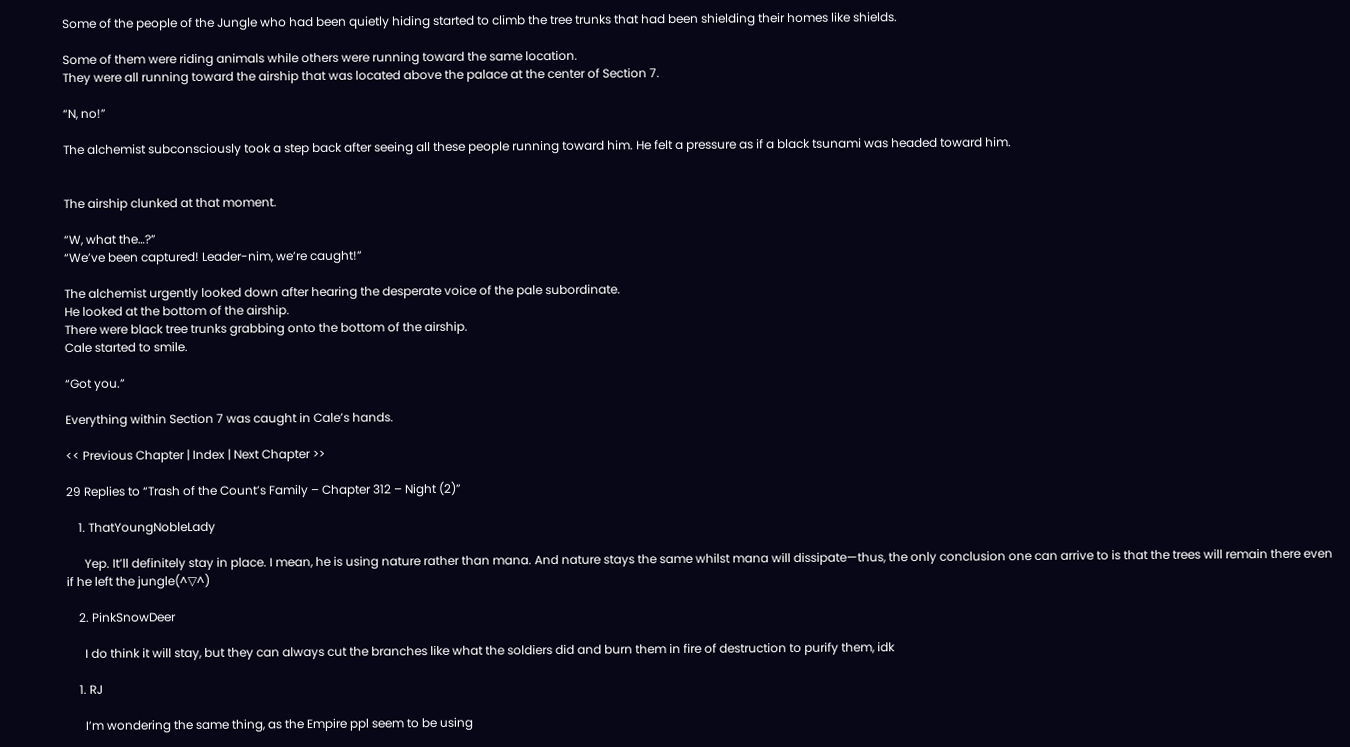Some of the people of the Jungle who had been quietly hiding started to climb the tree trunks that had been shielding their homes like shields.

Some of them were riding animals while others were running toward the same location.
They were all running toward the airship that was located above the palace at the center of Section 7.

“N, no!”

The alchemist subconsciously took a step back after seeing all these people running toward him. He felt a pressure as if a black tsunami was headed toward him.


The airship clunked at that moment.

“W, what the…?”
“We’ve been captured! Leader-nim, we’re caught!”

The alchemist urgently looked down after hearing the desperate voice of the pale subordinate.
He looked at the bottom of the airship.
There were black tree trunks grabbing onto the bottom of the airship.
Cale started to smile.

“Got you.”

Everything within Section 7 was caught in Cale’s hands.

<< Previous Chapter | Index | Next Chapter >>

29 Replies to “Trash of the Count’s Family – Chapter 312 – Night (2)”

    1. ThatYoungNobleLady

      Yep. It’ll definitely stay in place. I mean, he is using nature rather than mana. And nature stays the same whilst mana will dissipate—thus, the only conclusion one can arrive to is that the trees will remain there even if he left the jungle(^▽^)

    2. PinkSnowDeer

      I do think it will stay, but they can always cut the branches like what the soldiers did and burn them in fire of destruction to purify them, idk

    1. RJ

      I’m wondering the same thing, as the Empire ppl seem to be using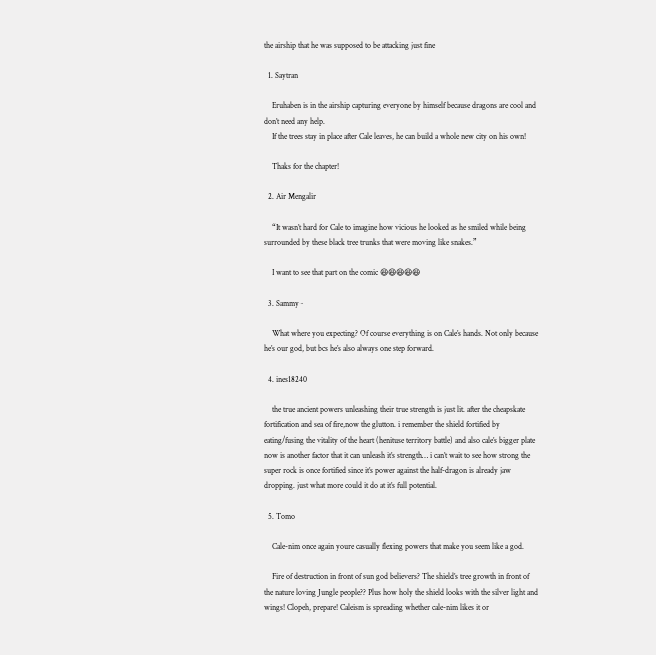the airship that he was supposed to be attacking just fine

  1. Saytran

    Eruhaben is in the airship capturing everyone by himself because dragons are cool and don’t need any help.
    If the trees stay in place after Cale leaves, he can build a whole new city on his own!

    Thaks for the chapter!

  2. Air Mengalir

    “It wasn’t hard for Cale to imagine how vicious he looked as he smiled while being surrounded by these black tree trunks that were moving like snakes.”

    I want to see that part on the comic 😆😆😆😆😆

  3. Sammy~

    What where you expecting? Of course everything is on Cale’s hands. Not only because he’s our god, but bcs he’s also always one step forward.

  4. ines18240

    the true ancient powers unleashing their true strength is just lit. after the cheapskate fortification and sea of fire,now the glutton. i remember the shield fortified by eating/fusing the vitality of the heart (henituse territory battle) and also cale’s bigger plate now is another factor that it can unleash it’s strength… i can’t wait to see how strong the super rock is once fortified since it’s power against the half-dragon is already jaw dropping. just what more could it do at it’s full potential.

  5. Tomo

    Cale-nim once again youre casually flexing powers that make you seem like a god.

    Fire of destruction in front of sun god believers? The shield’s tree growth in front of the nature loving Jungle people?? Plus how holy the shield looks with the silver light and wings! Clopeh, prepare! Caleism is spreading whether cale-nim likes it or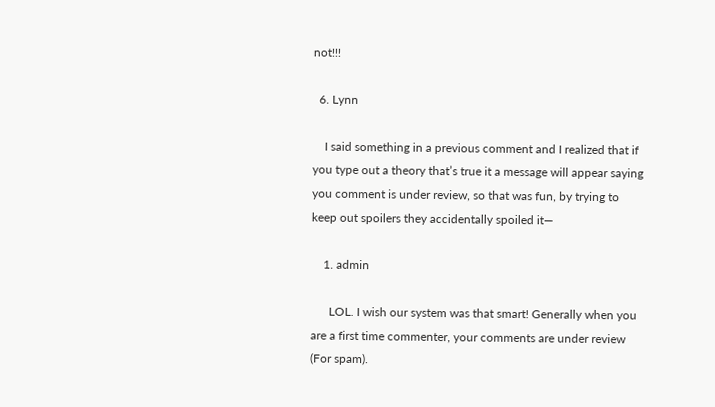not!!!

  6. Lynn

    I said something in a previous comment and I realized that if you type out a theory that’s true it a message will appear saying you comment is under review, so that was fun, by trying to keep out spoilers they accidentally spoiled it—

    1. admin

      LOL. I wish our system was that smart! Generally when you are a first time commenter, your comments are under review (For spam).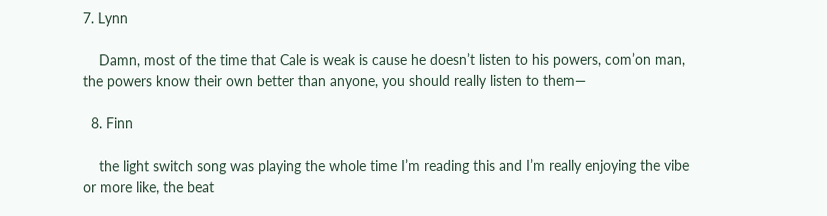7. Lynn

    Damn, most of the time that Cale is weak is cause he doesn’t listen to his powers, com’on man, the powers know their own better than anyone, you should really listen to them—

  8. Finn

    the light switch song was playing the whole time I’m reading this and I’m really enjoying the vibe or more like, the beat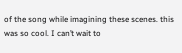of the song while imagining these scenes. this was so cool. I can’t wait to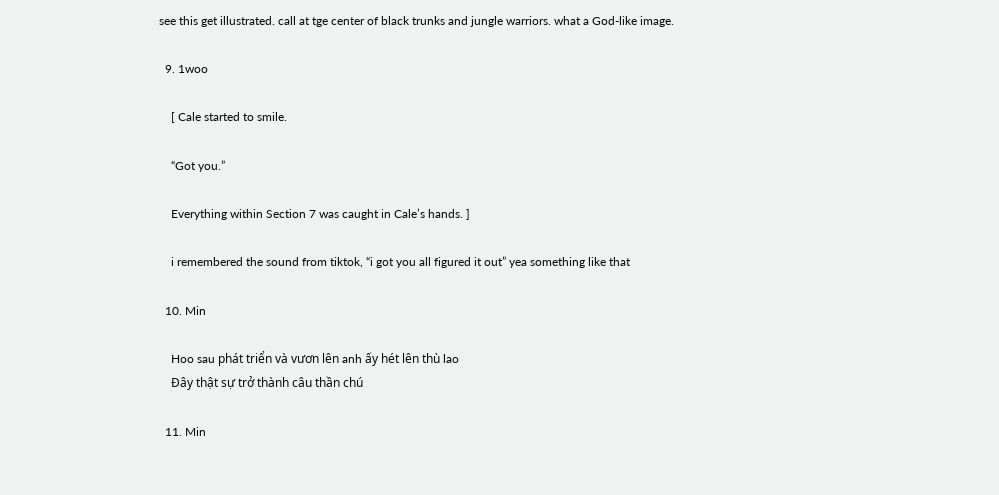see this get illustrated. call at tge center of black trunks and jungle warriors. what a God-like image.

  9. 1woo

    [ Cale started to smile.

    “Got you.”

    Everything within Section 7 was caught in Cale’s hands. ]

    i remembered the sound from tiktok, “i got you all figured it out” yea something like that

  10. Min

    Hoo sau phát triển và vươn lên anh ấy hét lên thù lao
    Đây thật sự trở thành câu thần chú

  11. Min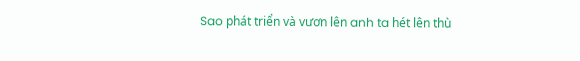Sao phát triển và vươn lên anh ta hét lên thù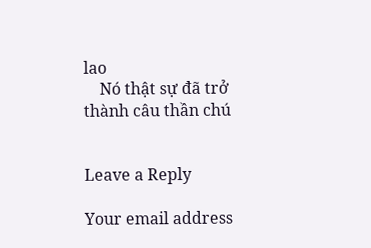lao
    Nó thật sự đã trở thành câu thần chú


Leave a Reply

Your email address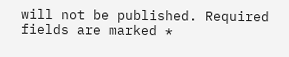will not be published. Required fields are marked *